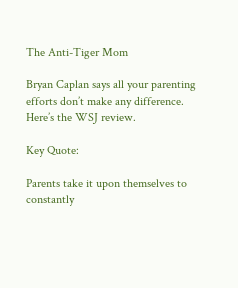The Anti-Tiger Mom

Bryan Caplan says all your parenting efforts don’t make any difference. Here’s the WSJ review.

Key Quote:

Parents take it upon themselves to constantly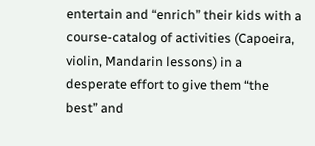entertain and “enrich” their kids with a course-catalog of activities (Capoeira, violin, Mandarin lessons) in a desperate effort to give them “the best” and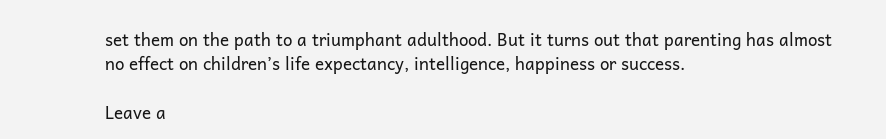set them on the path to a triumphant adulthood. But it turns out that parenting has almost no effect on children’s life expectancy, intelligence, happiness or success.

Leave a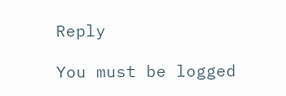Reply

You must be logged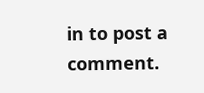in to post a comment.